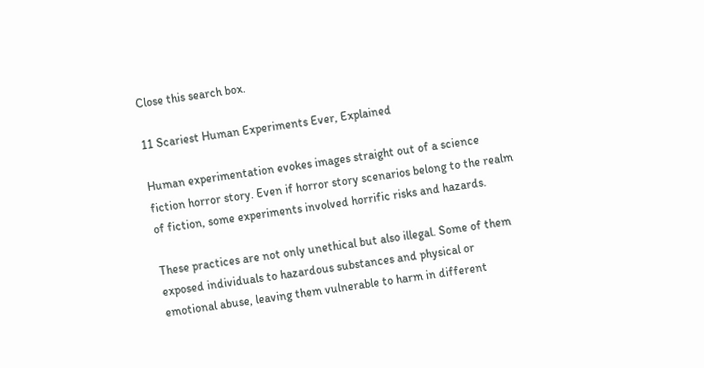Close this search box.

11 Scariest Human Experiments Ever, Explained

Human experimentation evokes images straight out of a science fiction horror story. Even if horror story scenarios belong to the realm of fiction, some experiments involved horrific risks and hazards.

These practices are not only unethical but also illegal. Some of them exposed individuals to hazardous substances and physical or emotional abuse, leaving them vulnerable to harm in different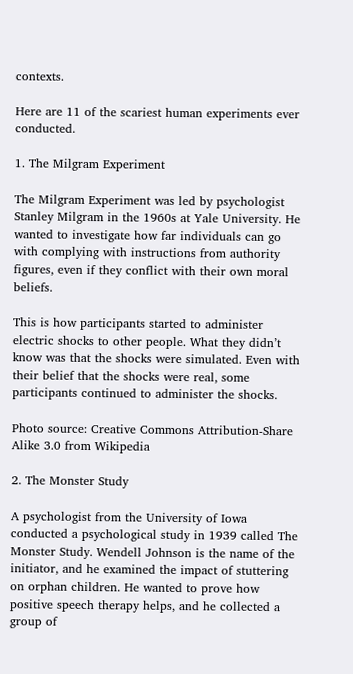contexts.

Here are 11 of the scariest human experiments ever conducted.

1. The Milgram Experiment

The Milgram Experiment was led by psychologist Stanley Milgram in the 1960s at Yale University. He wanted to investigate how far individuals can go with complying with instructions from authority figures, even if they conflict with their own moral beliefs.

This is how participants started to administer electric shocks to other people. What they didn’t know was that the shocks were simulated. Even with their belief that the shocks were real, some participants continued to administer the shocks.

Photo source: Creative Commons Attribution-Share Alike 3.0 from Wikipedia

2. The Monster Study

A psychologist from the University of Iowa conducted a psychological study in 1939 called The Monster Study. Wendell Johnson is the name of the initiator, and he examined the impact of stuttering on orphan children. He wanted to prove how positive speech therapy helps, and he collected a group of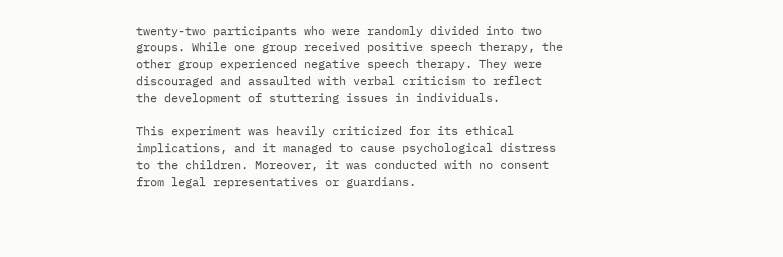twenty-two participants who were randomly divided into two groups. While one group received positive speech therapy, the other group experienced negative speech therapy. They were discouraged and assaulted with verbal criticism to reflect the development of stuttering issues in individuals.

This experiment was heavily criticized for its ethical implications, and it managed to cause psychological distress to the children. Moreover, it was conducted with no consent from legal representatives or guardians.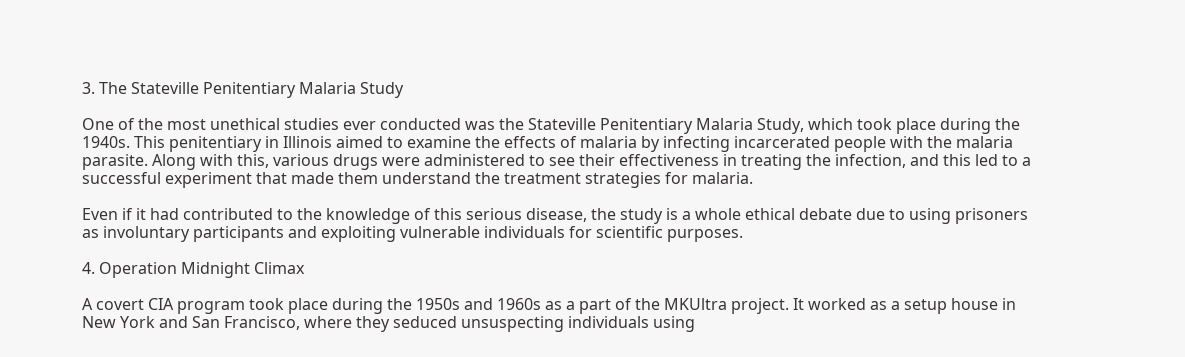3. The Stateville Penitentiary Malaria Study

One of the most unethical studies ever conducted was the Stateville Penitentiary Malaria Study, which took place during the 1940s. This penitentiary in Illinois aimed to examine the effects of malaria by infecting incarcerated people with the malaria parasite. Along with this, various drugs were administered to see their effectiveness in treating the infection, and this led to a successful experiment that made them understand the treatment strategies for malaria.

Even if it had contributed to the knowledge of this serious disease, the study is a whole ethical debate due to using prisoners as involuntary participants and exploiting vulnerable individuals for scientific purposes.

4. Operation Midnight Climax

A covert CIA program took place during the 1950s and 1960s as a part of the MKUltra project. It worked as a setup house in New York and San Francisco, where they seduced unsuspecting individuals using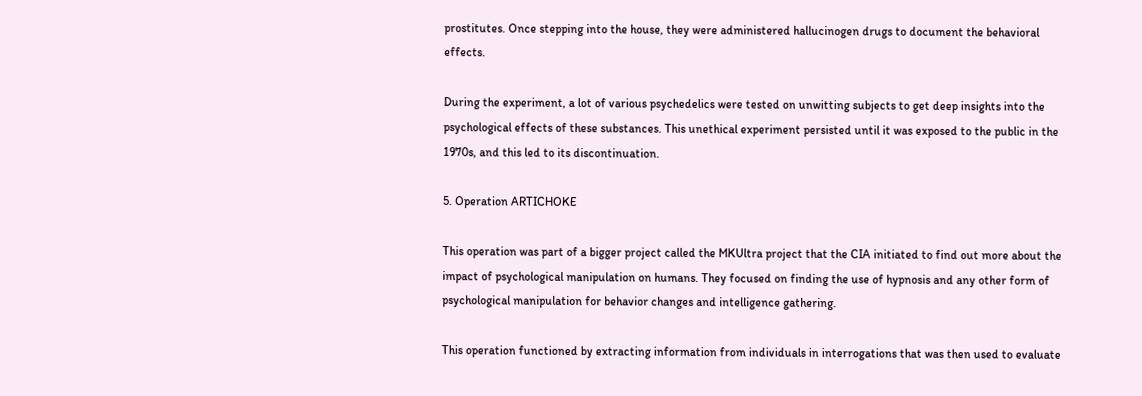prostitutes. Once stepping into the house, they were administered hallucinogen drugs to document the behavioral effects.

During the experiment, a lot of various psychedelics were tested on unwitting subjects to get deep insights into the psychological effects of these substances. This unethical experiment persisted until it was exposed to the public in the 1970s, and this led to its discontinuation.

5. Operation ARTICHOKE

This operation was part of a bigger project called the MKUltra project that the CIA initiated to find out more about the impact of psychological manipulation on humans. They focused on finding the use of hypnosis and any other form of psychological manipulation for behavior changes and intelligence gathering.

This operation functioned by extracting information from individuals in interrogations that was then used to evaluate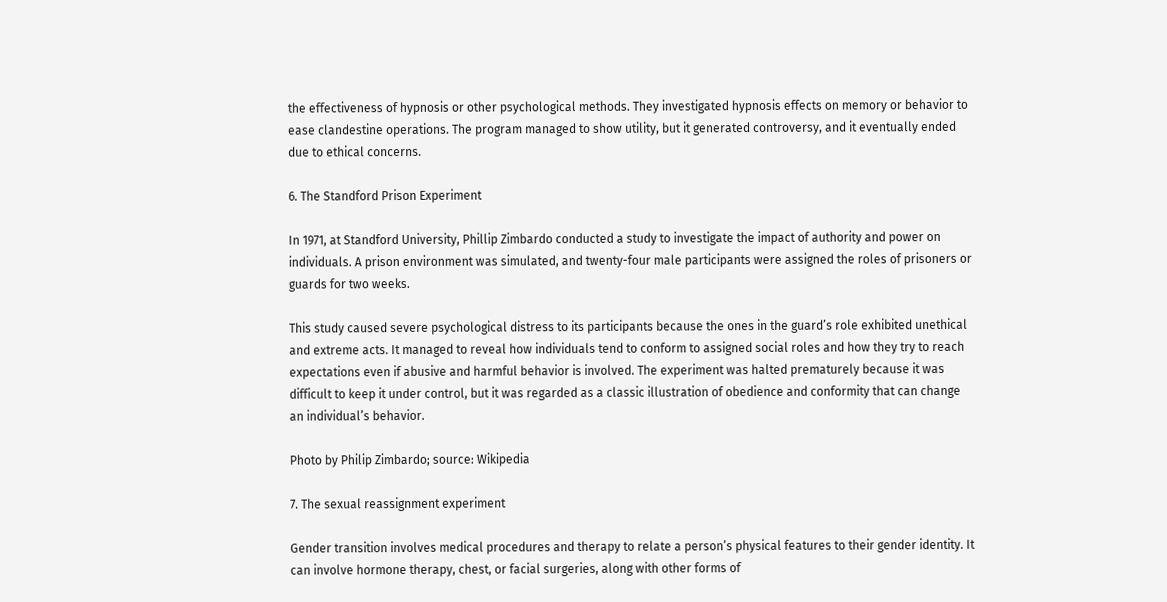the effectiveness of hypnosis or other psychological methods. They investigated hypnosis effects on memory or behavior to ease clandestine operations. The program managed to show utility, but it generated controversy, and it eventually ended due to ethical concerns.

6. The Standford Prison Experiment

In 1971, at Standford University, Phillip Zimbardo conducted a study to investigate the impact of authority and power on individuals. A prison environment was simulated, and twenty-four male participants were assigned the roles of prisoners or guards for two weeks.

This study caused severe psychological distress to its participants because the ones in the guard’s role exhibited unethical and extreme acts. It managed to reveal how individuals tend to conform to assigned social roles and how they try to reach expectations even if abusive and harmful behavior is involved. The experiment was halted prematurely because it was difficult to keep it under control, but it was regarded as a classic illustration of obedience and conformity that can change an individual’s behavior.

Photo by Philip Zimbardo; source: Wikipedia

7. The sexual reassignment experiment

Gender transition involves medical procedures and therapy to relate a person’s physical features to their gender identity. It can involve hormone therapy, chest, or facial surgeries, along with other forms of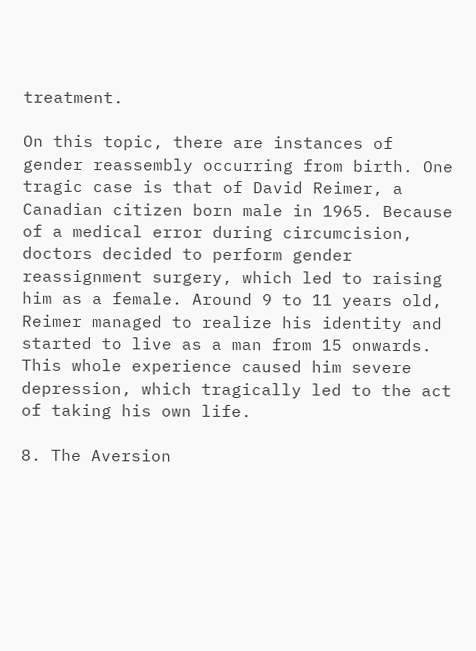treatment.

On this topic, there are instances of gender reassembly occurring from birth. One tragic case is that of David Reimer, a Canadian citizen born male in 1965. Because of a medical error during circumcision, doctors decided to perform gender reassignment surgery, which led to raising him as a female. Around 9 to 11 years old, Reimer managed to realize his identity and started to live as a man from 15 onwards. This whole experience caused him severe depression, which tragically led to the act of taking his own life.

8. The Aversion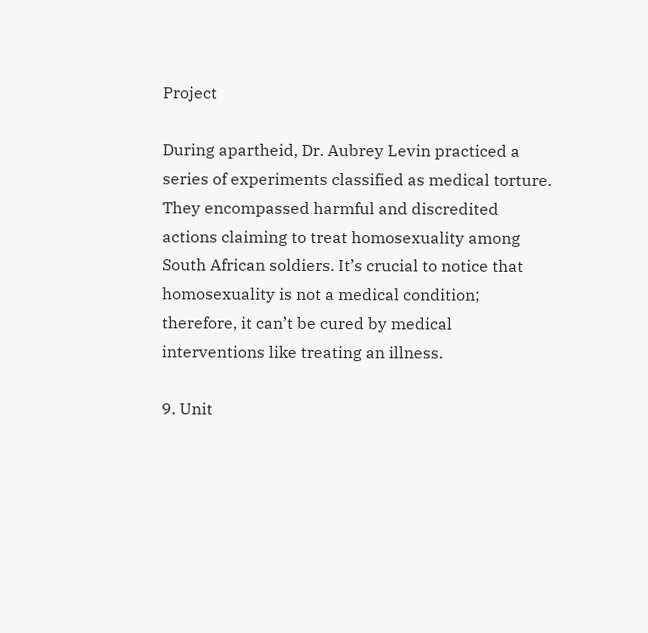Project

During apartheid, Dr. Aubrey Levin practiced a series of experiments classified as medical torture. They encompassed harmful and discredited actions claiming to treat homosexuality among South African soldiers. It’s crucial to notice that homosexuality is not a medical condition; therefore, it can’t be cured by medical interventions like treating an illness.

9. Unit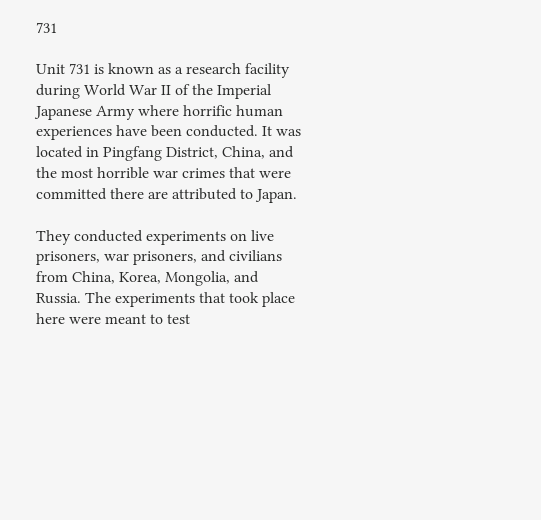731

Unit 731 is known as a research facility during World War II of the Imperial Japanese Army where horrific human experiences have been conducted. It was located in Pingfang District, China, and the most horrible war crimes that were committed there are attributed to Japan.

They conducted experiments on live prisoners, war prisoners, and civilians from China, Korea, Mongolia, and Russia. The experiments that took place here were meant to test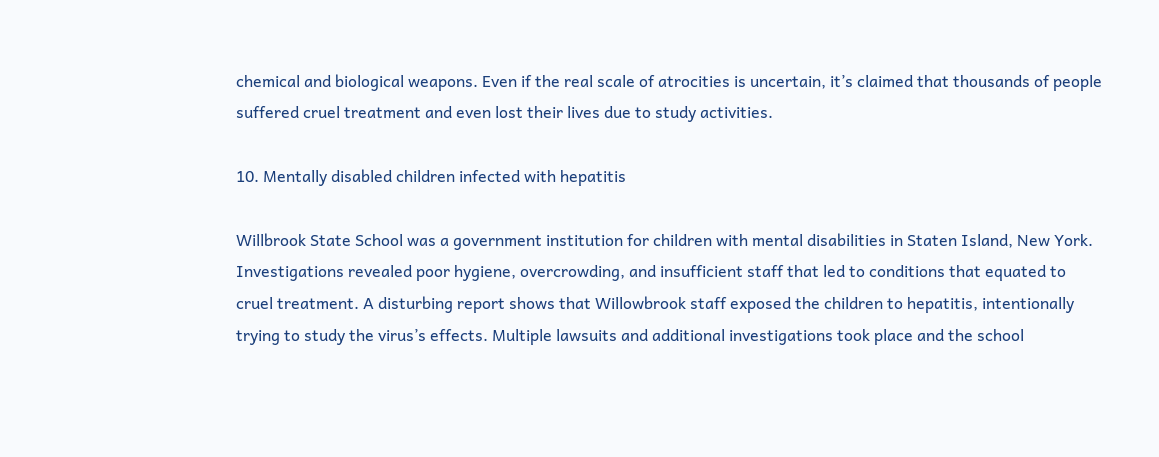chemical and biological weapons. Even if the real scale of atrocities is uncertain, it’s claimed that thousands of people suffered cruel treatment and even lost their lives due to study activities.

10. Mentally disabled children infected with hepatitis

Willbrook State School was a government institution for children with mental disabilities in Staten Island, New York. Investigations revealed poor hygiene, overcrowding, and insufficient staff that led to conditions that equated to cruel treatment. A disturbing report shows that Willowbrook staff exposed the children to hepatitis, intentionally trying to study the virus’s effects. Multiple lawsuits and additional investigations took place and the school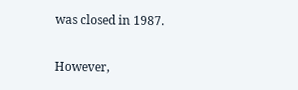was closed in 1987.

However,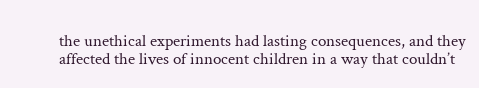the unethical experiments had lasting consequences, and they affected the lives of innocent children in a way that couldn’t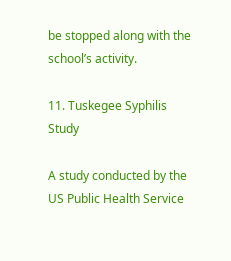be stopped along with the school’s activity.

11. Tuskegee Syphilis Study

A study conducted by the US Public Health Service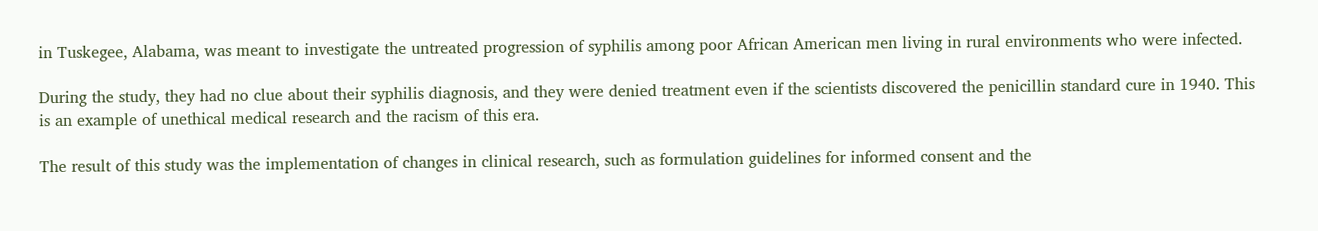in Tuskegee, Alabama, was meant to investigate the untreated progression of syphilis among poor African American men living in rural environments who were infected.

During the study, they had no clue about their syphilis diagnosis, and they were denied treatment even if the scientists discovered the penicillin standard cure in 1940. This is an example of unethical medical research and the racism of this era.

The result of this study was the implementation of changes in clinical research, such as formulation guidelines for informed consent and the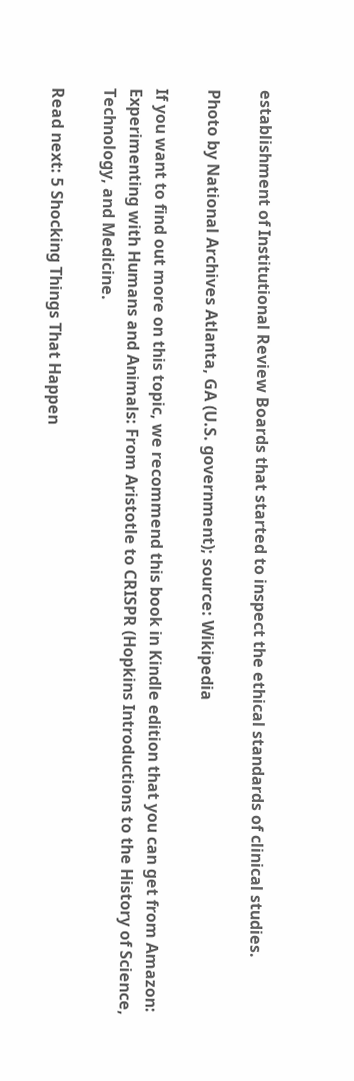establishment of Institutional Review Boards that started to inspect the ethical standards of clinical studies.

Photo by National Archives Atlanta, GA (U.S. government); source: Wikipedia

If you want to find out more on this topic, we recommend this book in Kindle edition that you can get from Amazon: Experimenting with Humans and Animals: From Aristotle to CRISPR (Hopkins Introductions to the History of Science, Technology, and Medicine.

Read next: 5 Shocking Things That Happen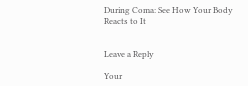During Coma: See How Your Body Reacts to It


Leave a Reply

Your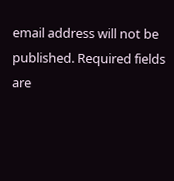email address will not be published. Required fields are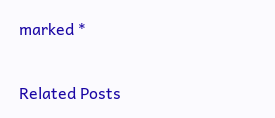marked *

Related Posts